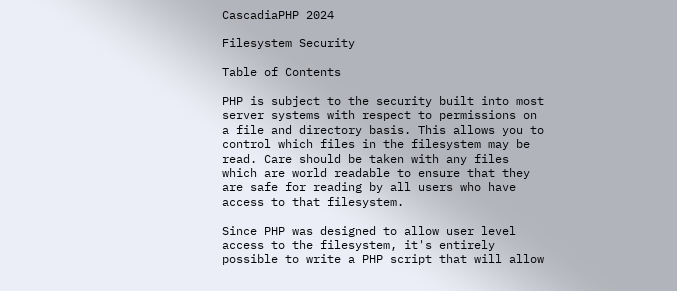CascadiaPHP 2024

Filesystem Security

Table of Contents

PHP is subject to the security built into most server systems with respect to permissions on a file and directory basis. This allows you to control which files in the filesystem may be read. Care should be taken with any files which are world readable to ensure that they are safe for reading by all users who have access to that filesystem.

Since PHP was designed to allow user level access to the filesystem, it's entirely possible to write a PHP script that will allow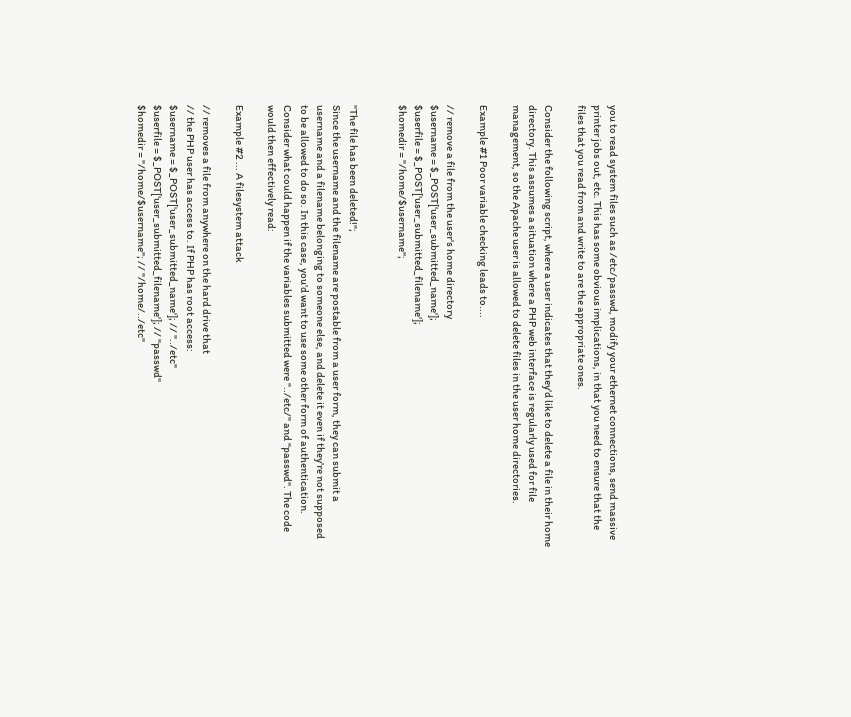you to read system files such as /etc/passwd, modify your ethernet connections, send massive printer jobs out, etc. This has some obvious implications, in that you need to ensure that the files that you read from and write to are the appropriate ones.

Consider the following script, where a user indicates that they'd like to delete a file in their home directory. This assumes a situation where a PHP web interface is regularly used for file management, so the Apache user is allowed to delete files in the user home directories.

Example #1 Poor variable checking leads to....

// remove a file from the user's home directory
$username = $_POST['user_submitted_name'];
$userfile = $_POST['user_submitted_filename'];
$homedir = "/home/$username";


"The file has been deleted!";
Since the username and the filename are postable from a user form, they can submit a username and a filename belonging to someone else, and delete it even if they're not supposed to be allowed to do so. In this case, you'd want to use some other form of authentication. Consider what could happen if the variables submitted were "../etc/" and "passwd". The code would then effectively read:

Example #2 ... A filesystem attack

// removes a file from anywhere on the hard drive that
// the PHP user has access to. If PHP has root access:
$username = $_POST['user_submitted_name']; // "../etc"
$userfile = $_POST['user_submitted_filename']; // "passwd"
$homedir = "/home/$username"; // "/home/../etc"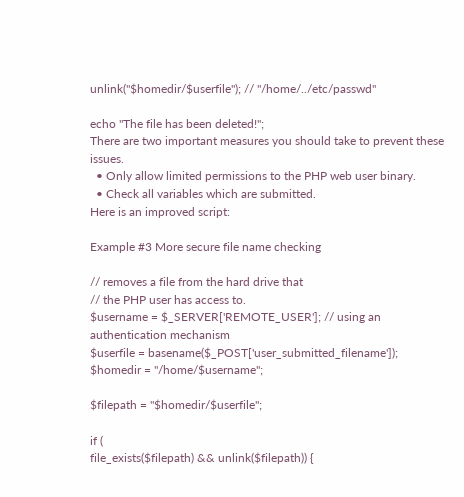unlink("$homedir/$userfile"); // "/home/../etc/passwd"

echo "The file has been deleted!";
There are two important measures you should take to prevent these issues.
  • Only allow limited permissions to the PHP web user binary.
  • Check all variables which are submitted.
Here is an improved script:

Example #3 More secure file name checking

// removes a file from the hard drive that
// the PHP user has access to.
$username = $_SERVER['REMOTE_USER']; // using an authentication mechanism
$userfile = basename($_POST['user_submitted_filename']);
$homedir = "/home/$username";

$filepath = "$homedir/$userfile";

if (
file_exists($filepath) && unlink($filepath)) {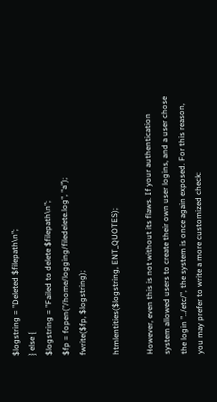$logstring = "Deleted $filepath\n";
} else {
$logstring = "Failed to delete $filepath\n";
$fp = fopen("/home/logging/filedelete.log", "a");
fwrite($fp, $logstring);

htmlentities($logstring, ENT_QUOTES);

However, even this is not without its flaws. If your authentication system allowed users to create their own user logins, and a user chose the login "../etc/", the system is once again exposed. For this reason, you may prefer to write a more customized check: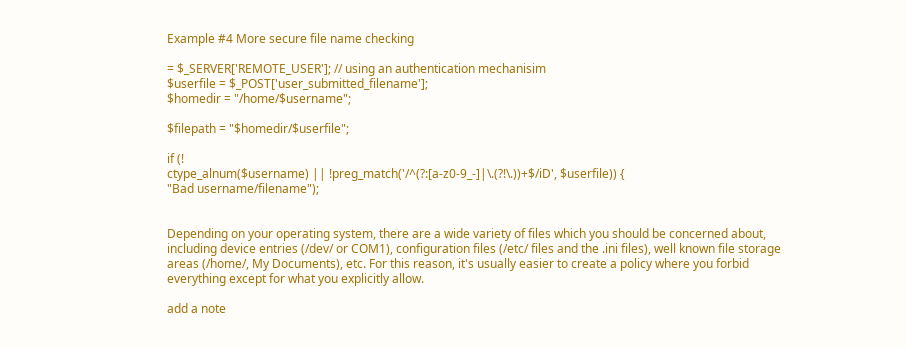Example #4 More secure file name checking

= $_SERVER['REMOTE_USER']; // using an authentication mechanisim
$userfile = $_POST['user_submitted_filename'];
$homedir = "/home/$username";

$filepath = "$homedir/$userfile";

if (!
ctype_alnum($username) || !preg_match('/^(?:[a-z0-9_-]|\.(?!\.))+$/iD', $userfile)) {
"Bad username/filename");


Depending on your operating system, there are a wide variety of files which you should be concerned about, including device entries (/dev/ or COM1), configuration files (/etc/ files and the .ini files), well known file storage areas (/home/, My Documents), etc. For this reason, it's usually easier to create a policy where you forbid everything except for what you explicitly allow.

add a note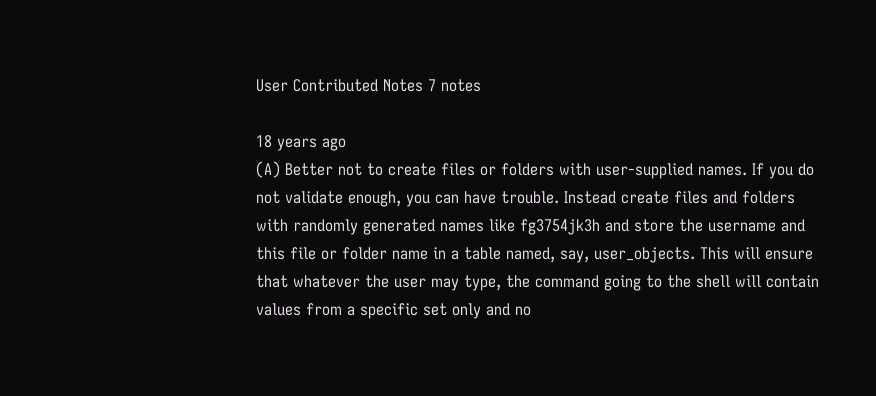User Contributed Notes 7 notes

18 years ago
(A) Better not to create files or folders with user-supplied names. If you do not validate enough, you can have trouble. Instead create files and folders with randomly generated names like fg3754jk3h and store the username and this file or folder name in a table named, say, user_objects. This will ensure that whatever the user may type, the command going to the shell will contain values from a specific set only and no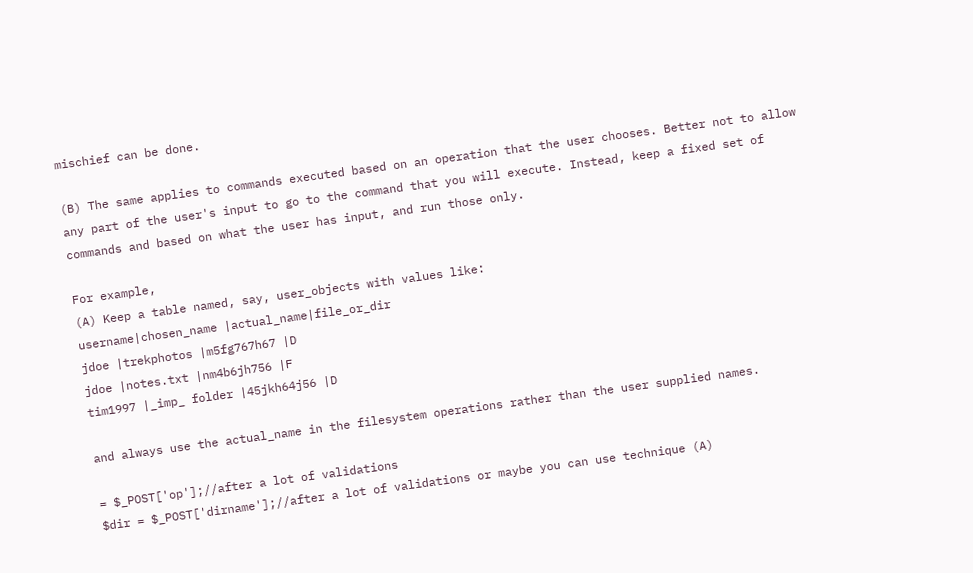mischief can be done.

(B) The same applies to commands executed based on an operation that the user chooses. Better not to allow any part of the user's input to go to the command that you will execute. Instead, keep a fixed set of commands and based on what the user has input, and run those only.

For example,
(A) Keep a table named, say, user_objects with values like:
username|chosen_name |actual_name|file_or_dir
jdoe |trekphotos |m5fg767h67 |D
jdoe |notes.txt |nm4b6jh756 |F
tim1997 |_imp_ folder |45jkh64j56 |D

and always use the actual_name in the filesystem operations rather than the user supplied names.

= $_POST['op'];//after a lot of validations
$dir = $_POST['dirname'];//after a lot of validations or maybe you can use technique (A)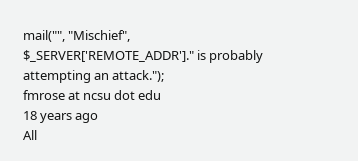mail("", "Mischief", $_SERVER['REMOTE_ADDR']." is probably attempting an attack.");
fmrose at ncsu dot edu
18 years ago
All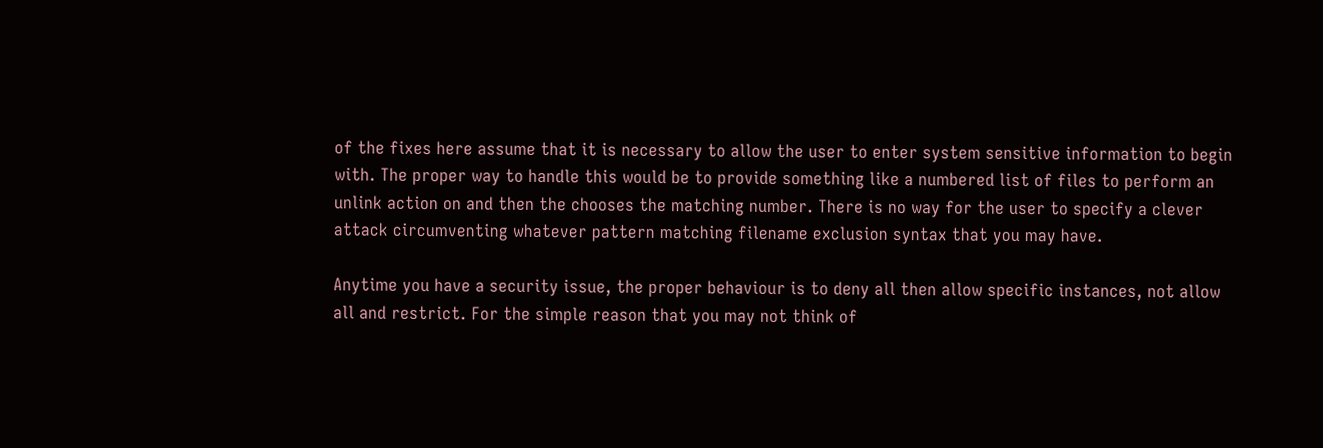of the fixes here assume that it is necessary to allow the user to enter system sensitive information to begin with. The proper way to handle this would be to provide something like a numbered list of files to perform an unlink action on and then the chooses the matching number. There is no way for the user to specify a clever attack circumventing whatever pattern matching filename exclusion syntax that you may have.

Anytime you have a security issue, the proper behaviour is to deny all then allow specific instances, not allow all and restrict. For the simple reason that you may not think of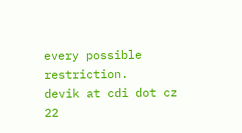every possible restriction.
devik at cdi dot cz
22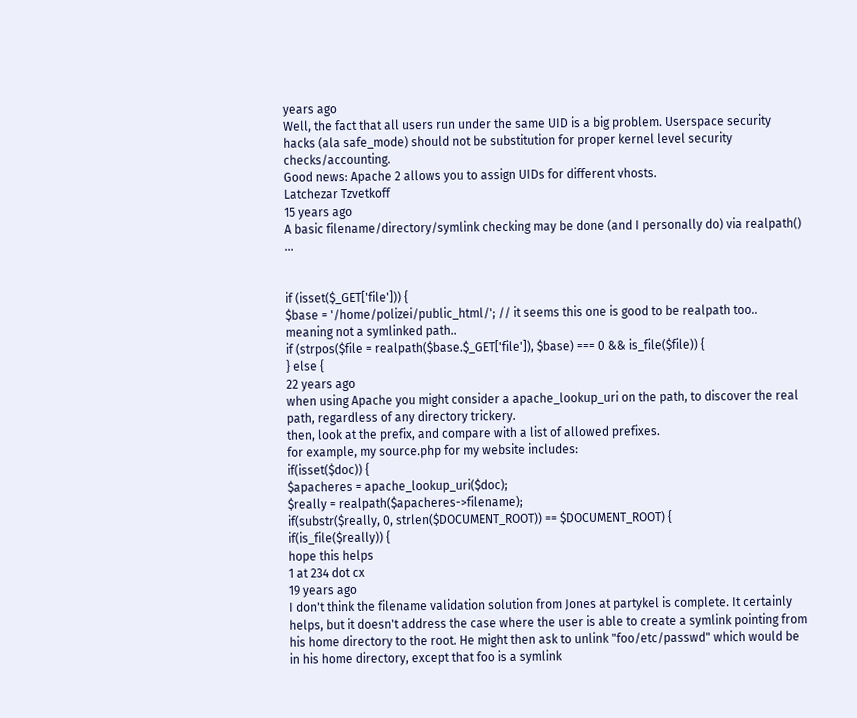years ago
Well, the fact that all users run under the same UID is a big problem. Userspace security hacks (ala safe_mode) should not be substitution for proper kernel level security checks/accounting.
Good news: Apache 2 allows you to assign UIDs for different vhosts.
Latchezar Tzvetkoff
15 years ago
A basic filename/directory/symlink checking may be done (and I personally do) via realpath() ...


if (isset($_GET['file'])) {
$base = '/home/polizei/public_html/'; // it seems this one is good to be realpath too.. meaning not a symlinked path..
if (strpos($file = realpath($base.$_GET['file']), $base) === 0 && is_file($file)) {
} else {
22 years ago
when using Apache you might consider a apache_lookup_uri on the path, to discover the real path, regardless of any directory trickery.
then, look at the prefix, and compare with a list of allowed prefixes.
for example, my source.php for my website includes:
if(isset($doc)) {
$apacheres = apache_lookup_uri($doc);
$really = realpath($apacheres->filename);
if(substr($really, 0, strlen($DOCUMENT_ROOT)) == $DOCUMENT_ROOT) {
if(is_file($really)) {
hope this helps
1 at 234 dot cx
19 years ago
I don't think the filename validation solution from Jones at partykel is complete. It certainly helps, but it doesn't address the case where the user is able to create a symlink pointing from his home directory to the root. He might then ask to unlink "foo/etc/passwd" which would be in his home directory, except that foo is a symlink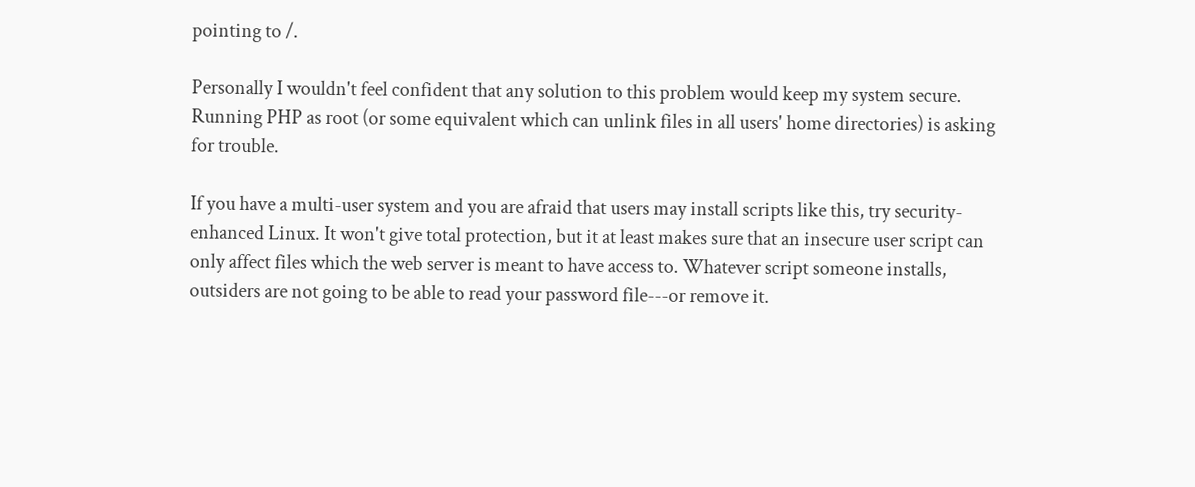pointing to /.

Personally I wouldn't feel confident that any solution to this problem would keep my system secure. Running PHP as root (or some equivalent which can unlink files in all users' home directories) is asking for trouble.

If you have a multi-user system and you are afraid that users may install scripts like this, try security-enhanced Linux. It won't give total protection, but it at least makes sure that an insecure user script can only affect files which the web server is meant to have access to. Whatever script someone installs, outsiders are not going to be able to read your password file---or remove it.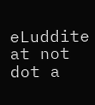eLuddite at not dot a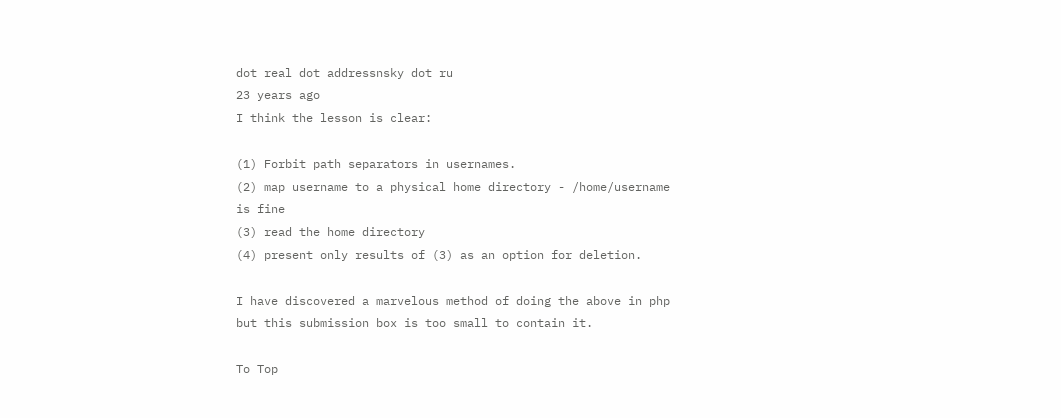dot real dot addressnsky dot ru
23 years ago
I think the lesson is clear:

(1) Forbit path separators in usernames.
(2) map username to a physical home directory - /home/username is fine
(3) read the home directory
(4) present only results of (3) as an option for deletion.

I have discovered a marvelous method of doing the above in php but this submission box is too small to contain it.

To Top